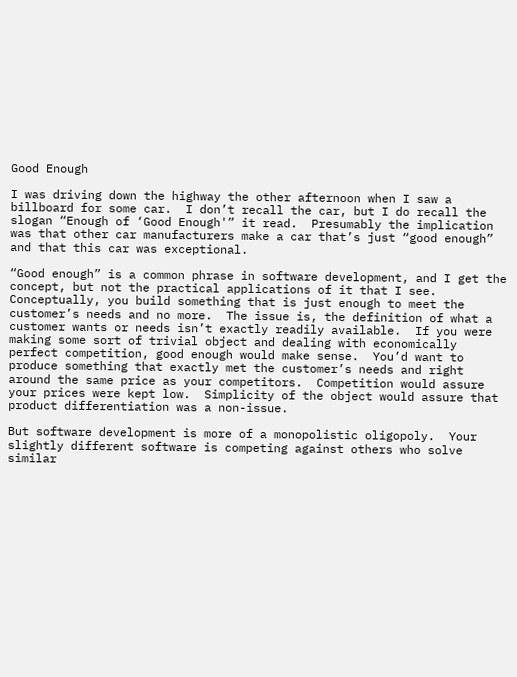Good Enough

I was driving down the highway the other afternoon when I saw a billboard for some car.  I don’t recall the car, but I do recall the slogan “Enough of ‘Good Enough'” it read.  Presumably the implication was that other car manufacturers make a car that’s just “good enough” and that this car was exceptional.

“Good enough” is a common phrase in software development, and I get the concept, but not the practical applications of it that I see.  Conceptually, you build something that is just enough to meet the customer’s needs and no more.  The issue is, the definition of what a customer wants or needs isn’t exactly readily available.  If you were making some sort of trivial object and dealing with economically perfect competition, good enough would make sense.  You’d want to produce something that exactly met the customer’s needs and right around the same price as your competitors.  Competition would assure your prices were kept low.  Simplicity of the object would assure that product differentiation was a non-issue.

But software development is more of a monopolistic oligopoly.  Your slightly different software is competing against others who solve similar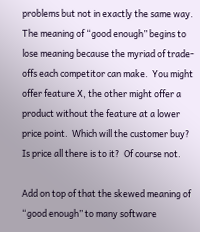problems but not in exactly the same way.  The meaning of “good enough” begins to lose meaning because the myriad of trade-offs each competitor can make.  You might offer feature X, the other might offer a product without the feature at a lower price point.  Which will the customer buy?  Is price all there is to it?  Of course not.

Add on top of that the skewed meaning of “good enough” to many software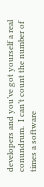developers and you’ve got yourself a real conundrum.  I can’t count the number of times a software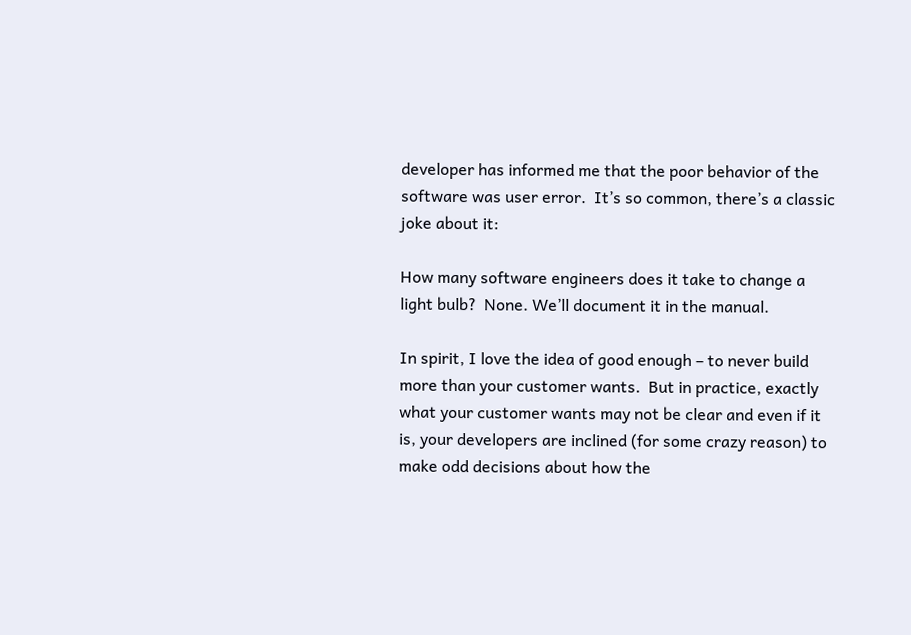developer has informed me that the poor behavior of the software was user error.  It’s so common, there’s a classic joke about it:

How many software engineers does it take to change a light bulb?  None. We’ll document it in the manual.

In spirit, I love the idea of good enough – to never build more than your customer wants.  But in practice, exactly what your customer wants may not be clear and even if it is, your developers are inclined (for some crazy reason) to make odd decisions about how the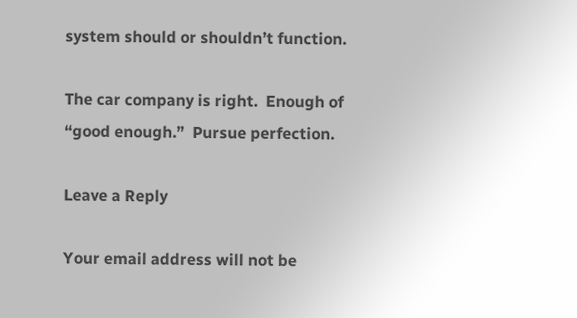system should or shouldn’t function.

The car company is right.  Enough of “good enough.”  Pursue perfection.

Leave a Reply

Your email address will not be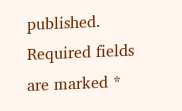published. Required fields are marked *